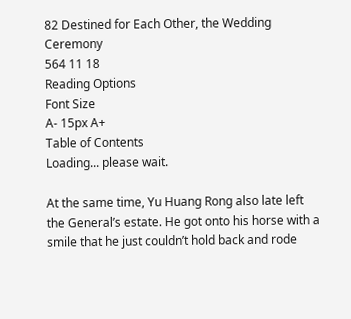82 Destined for Each Other, the Wedding Ceremony
564 11 18
Reading Options
Font Size
A- 15px A+
Table of Contents
Loading... please wait.

At the same time, Yu Huang Rong also late left the General’s estate. He got onto his horse with a smile that he just couldn’t hold back and rode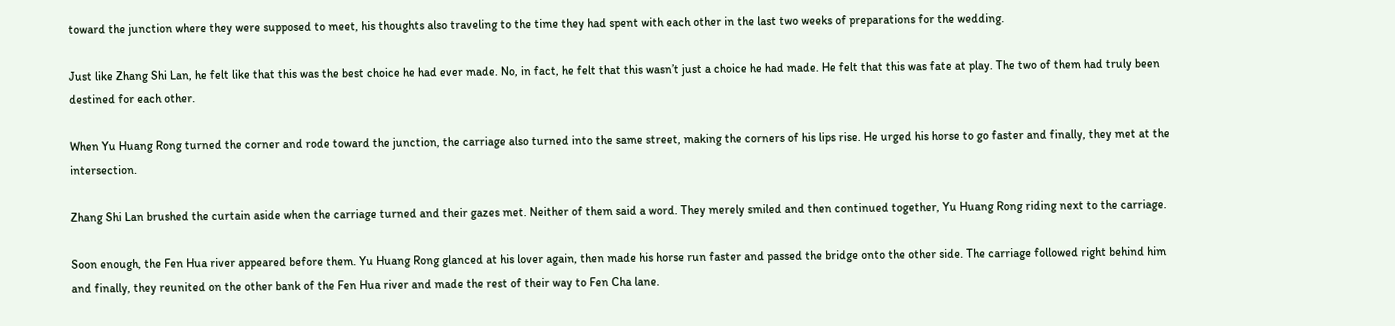toward the junction where they were supposed to meet, his thoughts also traveling to the time they had spent with each other in the last two weeks of preparations for the wedding.

Just like Zhang Shi Lan, he felt like that this was the best choice he had ever made. No, in fact, he felt that this wasn’t just a choice he had made. He felt that this was fate at play. The two of them had truly been destined for each other.

When Yu Huang Rong turned the corner and rode toward the junction, the carriage also turned into the same street, making the corners of his lips rise. He urged his horse to go faster and finally, they met at the intersection.

Zhang Shi Lan brushed the curtain aside when the carriage turned and their gazes met. Neither of them said a word. They merely smiled and then continued together, Yu Huang Rong riding next to the carriage.

Soon enough, the Fen Hua river appeared before them. Yu Huang Rong glanced at his lover again, then made his horse run faster and passed the bridge onto the other side. The carriage followed right behind him and finally, they reunited on the other bank of the Fen Hua river and made the rest of their way to Fen Cha lane.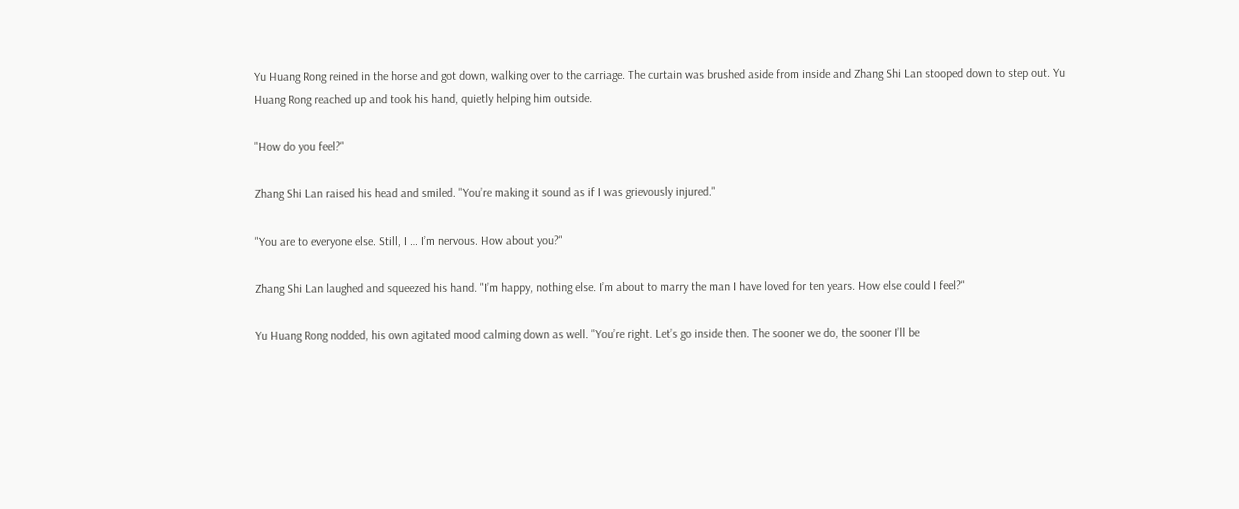Yu Huang Rong reined in the horse and got down, walking over to the carriage. The curtain was brushed aside from inside and Zhang Shi Lan stooped down to step out. Yu Huang Rong reached up and took his hand, quietly helping him outside.

"How do you feel?"

Zhang Shi Lan raised his head and smiled. "You’re making it sound as if I was grievously injured."

"You are to everyone else. Still, I … I’m nervous. How about you?"

Zhang Shi Lan laughed and squeezed his hand. "I’m happy, nothing else. I’m about to marry the man I have loved for ten years. How else could I feel?"

Yu Huang Rong nodded, his own agitated mood calming down as well. "You’re right. Let’s go inside then. The sooner we do, the sooner I’ll be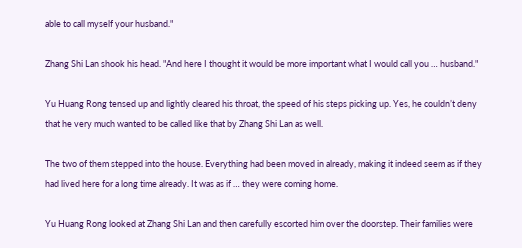able to call myself your husband."

Zhang Shi Lan shook his head. "And here I thought it would be more important what I would call you … husband."

Yu Huang Rong tensed up and lightly cleared his throat, the speed of his steps picking up. Yes, he couldn’t deny that he very much wanted to be called like that by Zhang Shi Lan as well.

The two of them stepped into the house. Everything had been moved in already, making it indeed seem as if they had lived here for a long time already. It was as if … they were coming home.

Yu Huang Rong looked at Zhang Shi Lan and then carefully escorted him over the doorstep. Their families were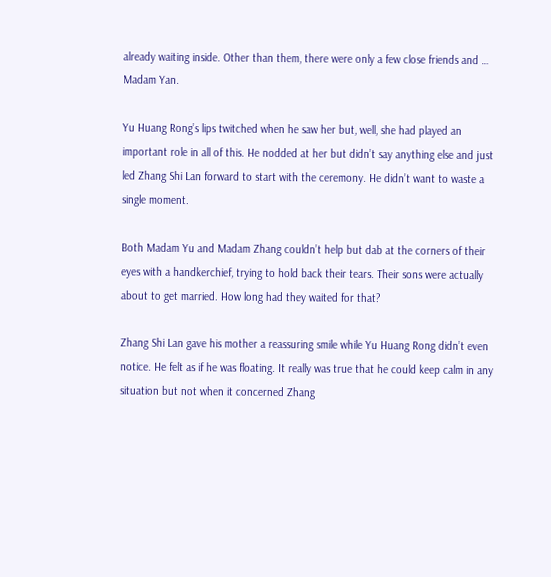already waiting inside. Other than them, there were only a few close friends and … Madam Yan.

Yu Huang Rong’s lips twitched when he saw her but, well, she had played an important role in all of this. He nodded at her but didn’t say anything else and just led Zhang Shi Lan forward to start with the ceremony. He didn’t want to waste a single moment.

Both Madam Yu and Madam Zhang couldn’t help but dab at the corners of their eyes with a handkerchief, trying to hold back their tears. Their sons were actually about to get married. How long had they waited for that?

Zhang Shi Lan gave his mother a reassuring smile while Yu Huang Rong didn’t even notice. He felt as if he was floating. It really was true that he could keep calm in any situation but not when it concerned Zhang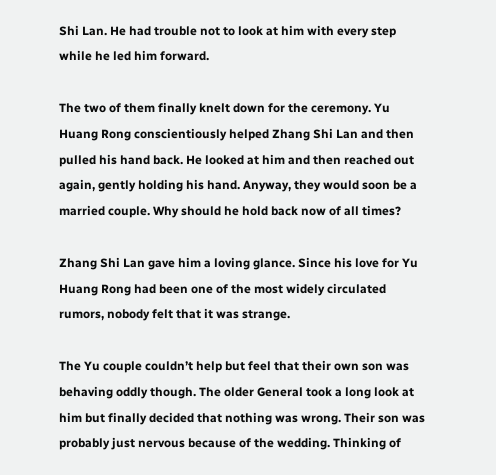Shi Lan. He had trouble not to look at him with every step while he led him forward.

The two of them finally knelt down for the ceremony. Yu Huang Rong conscientiously helped Zhang Shi Lan and then pulled his hand back. He looked at him and then reached out again, gently holding his hand. Anyway, they would soon be a married couple. Why should he hold back now of all times?

Zhang Shi Lan gave him a loving glance. Since his love for Yu Huang Rong had been one of the most widely circulated rumors, nobody felt that it was strange.

The Yu couple couldn’t help but feel that their own son was behaving oddly though. The older General took a long look at him but finally decided that nothing was wrong. Their son was probably just nervous because of the wedding. Thinking of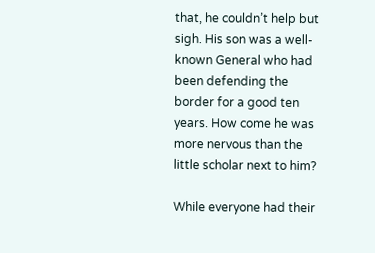that, he couldn’t help but sigh. His son was a well-known General who had been defending the border for a good ten years. How come he was more nervous than the little scholar next to him?

While everyone had their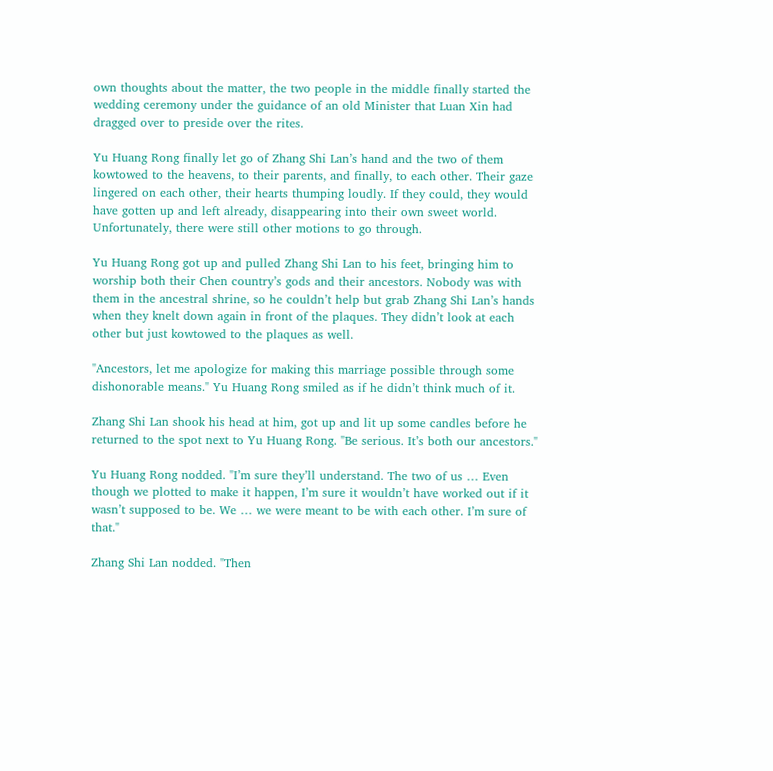own thoughts about the matter, the two people in the middle finally started the wedding ceremony under the guidance of an old Minister that Luan Xin had dragged over to preside over the rites.

Yu Huang Rong finally let go of Zhang Shi Lan’s hand and the two of them kowtowed to the heavens, to their parents, and finally, to each other. Their gaze lingered on each other, their hearts thumping loudly. If they could, they would have gotten up and left already, disappearing into their own sweet world. Unfortunately, there were still other motions to go through.

Yu Huang Rong got up and pulled Zhang Shi Lan to his feet, bringing him to worship both their Chen country’s gods and their ancestors. Nobody was with them in the ancestral shrine, so he couldn’t help but grab Zhang Shi Lan’s hands when they knelt down again in front of the plaques. They didn’t look at each other but just kowtowed to the plaques as well.

"Ancestors, let me apologize for making this marriage possible through some dishonorable means." Yu Huang Rong smiled as if he didn’t think much of it.

Zhang Shi Lan shook his head at him, got up and lit up some candles before he returned to the spot next to Yu Huang Rong. "Be serious. It’s both our ancestors."

Yu Huang Rong nodded. "I’m sure they’ll understand. The two of us … Even though we plotted to make it happen, I’m sure it wouldn’t have worked out if it wasn’t supposed to be. We … we were meant to be with each other. I’m sure of that."

Zhang Shi Lan nodded. "Then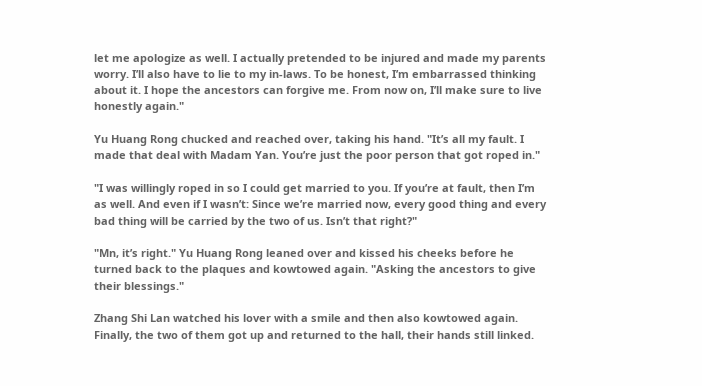let me apologize as well. I actually pretended to be injured and made my parents worry. I’ll also have to lie to my in-laws. To be honest, I’m embarrassed thinking about it. I hope the ancestors can forgive me. From now on, I’ll make sure to live honestly again."

Yu Huang Rong chucked and reached over, taking his hand. "It’s all my fault. I made that deal with Madam Yan. You’re just the poor person that got roped in."

"I was willingly roped in so I could get married to you. If you’re at fault, then I’m as well. And even if I wasn’t: Since we’re married now, every good thing and every bad thing will be carried by the two of us. Isn’t that right?"

"Mn, it’s right." Yu Huang Rong leaned over and kissed his cheeks before he turned back to the plaques and kowtowed again. "Asking the ancestors to give their blessings."

Zhang Shi Lan watched his lover with a smile and then also kowtowed again. Finally, the two of them got up and returned to the hall, their hands still linked.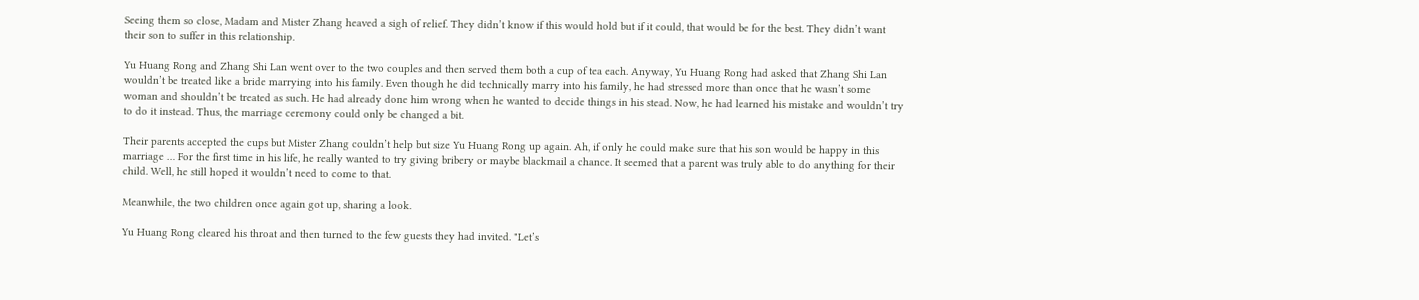Seeing them so close, Madam and Mister Zhang heaved a sigh of relief. They didn’t know if this would hold but if it could, that would be for the best. They didn’t want their son to suffer in this relationship.

Yu Huang Rong and Zhang Shi Lan went over to the two couples and then served them both a cup of tea each. Anyway, Yu Huang Rong had asked that Zhang Shi Lan wouldn’t be treated like a bride marrying into his family. Even though he did technically marry into his family, he had stressed more than once that he wasn’t some woman and shouldn’t be treated as such. He had already done him wrong when he wanted to decide things in his stead. Now, he had learned his mistake and wouldn’t try to do it instead. Thus, the marriage ceremony could only be changed a bit.

Their parents accepted the cups but Mister Zhang couldn’t help but size Yu Huang Rong up again. Ah, if only he could make sure that his son would be happy in this marriage … For the first time in his life, he really wanted to try giving bribery or maybe blackmail a chance. It seemed that a parent was truly able to do anything for their child. Well, he still hoped it wouldn’t need to come to that.

Meanwhile, the two children once again got up, sharing a look.

Yu Huang Rong cleared his throat and then turned to the few guests they had invited. "Let’s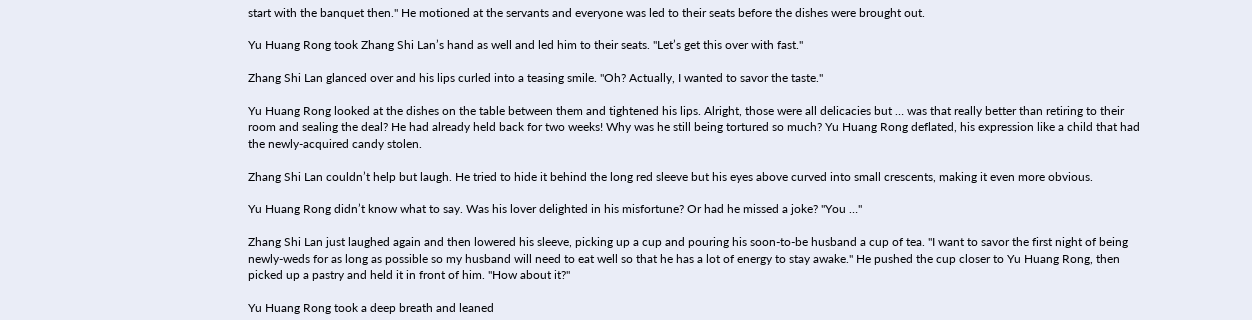start with the banquet then." He motioned at the servants and everyone was led to their seats before the dishes were brought out.

Yu Huang Rong took Zhang Shi Lan’s hand as well and led him to their seats. "Let’s get this over with fast."

Zhang Shi Lan glanced over and his lips curled into a teasing smile. "Oh? Actually, I wanted to savor the taste."

Yu Huang Rong looked at the dishes on the table between them and tightened his lips. Alright, those were all delicacies but … was that really better than retiring to their room and sealing the deal? He had already held back for two weeks! Why was he still being tortured so much? Yu Huang Rong deflated, his expression like a child that had the newly-acquired candy stolen.

Zhang Shi Lan couldn’t help but laugh. He tried to hide it behind the long red sleeve but his eyes above curved into small crescents, making it even more obvious.

Yu Huang Rong didn’t know what to say. Was his lover delighted in his misfortune? Or had he missed a joke? "You …"

Zhang Shi Lan just laughed again and then lowered his sleeve, picking up a cup and pouring his soon-to-be husband a cup of tea. "I want to savor the first night of being newly-weds for as long as possible so my husband will need to eat well so that he has a lot of energy to stay awake." He pushed the cup closer to Yu Huang Rong, then picked up a pastry and held it in front of him. "How about it?"

Yu Huang Rong took a deep breath and leaned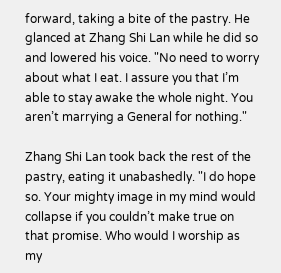forward, taking a bite of the pastry. He glanced at Zhang Shi Lan while he did so and lowered his voice. "No need to worry about what I eat. I assure you that I’m able to stay awake the whole night. You aren’t marrying a General for nothing."

Zhang Shi Lan took back the rest of the pastry, eating it unabashedly. "I do hope so. Your mighty image in my mind would collapse if you couldn’t make true on that promise. Who would I worship as my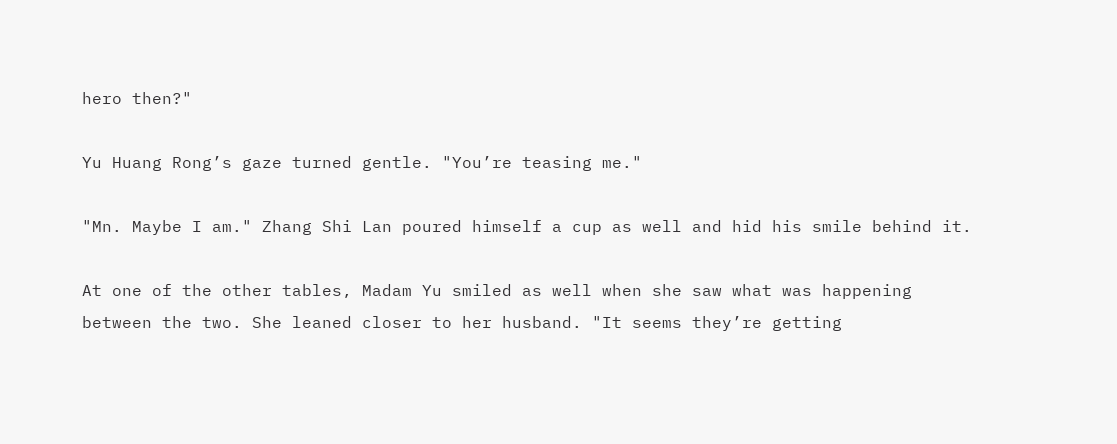hero then?"

Yu Huang Rong’s gaze turned gentle. "You’re teasing me."

"Mn. Maybe I am." Zhang Shi Lan poured himself a cup as well and hid his smile behind it.

At one of the other tables, Madam Yu smiled as well when she saw what was happening between the two. She leaned closer to her husband. "It seems they’re getting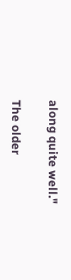along quite well."

The older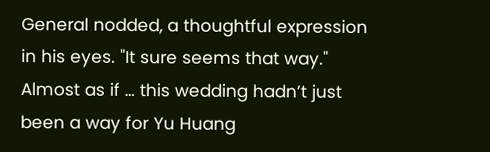General nodded, a thoughtful expression in his eyes. "It sure seems that way." Almost as if … this wedding hadn’t just been a way for Yu Huang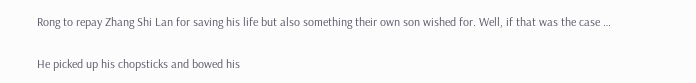Rong to repay Zhang Shi Lan for saving his life but also something their own son wished for. Well, if that was the case …

He picked up his chopsticks and bowed his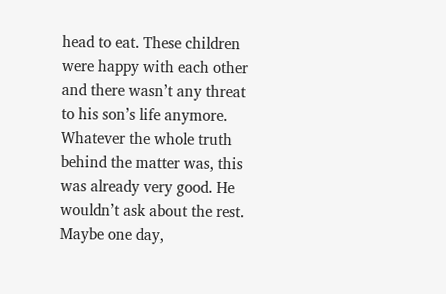head to eat. These children were happy with each other and there wasn’t any threat to his son’s life anymore. Whatever the whole truth behind the matter was, this was already very good. He wouldn’t ask about the rest. Maybe one day,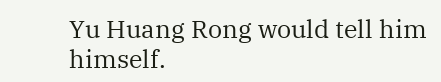Yu Huang Rong would tell him himself.